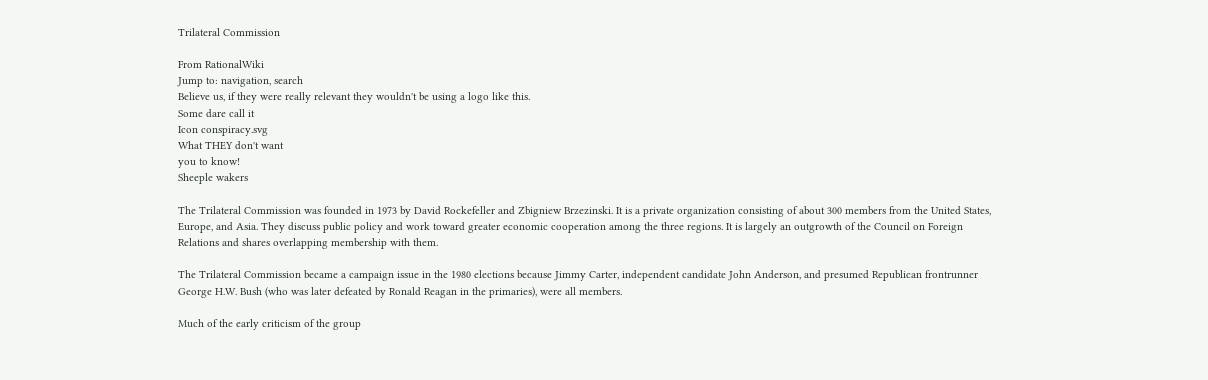Trilateral Commission

From RationalWiki
Jump to: navigation, search
Believe us, if they were really relevant they wouldn't be using a logo like this.
Some dare call it
Icon conspiracy.svg
What THEY don't want
you to know!
Sheeple wakers

The Trilateral Commission was founded in 1973 by David Rockefeller and Zbigniew Brzezinski. It is a private organization consisting of about 300 members from the United States, Europe, and Asia. They discuss public policy and work toward greater economic cooperation among the three regions. It is largely an outgrowth of the Council on Foreign Relations and shares overlapping membership with them.

The Trilateral Commission became a campaign issue in the 1980 elections because Jimmy Carter, independent candidate John Anderson, and presumed Republican frontrunner George H.W. Bush (who was later defeated by Ronald Reagan in the primaries), were all members.

Much of the early criticism of the group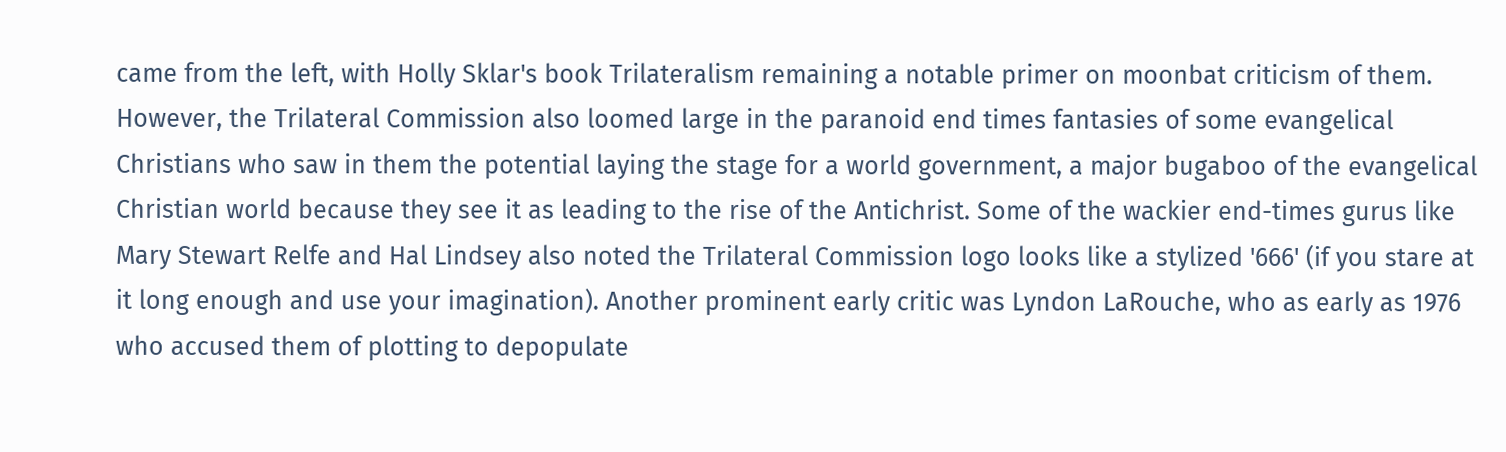came from the left, with Holly Sklar's book Trilateralism remaining a notable primer on moonbat criticism of them. However, the Trilateral Commission also loomed large in the paranoid end times fantasies of some evangelical Christians who saw in them the potential laying the stage for a world government, a major bugaboo of the evangelical Christian world because they see it as leading to the rise of the Antichrist. Some of the wackier end-times gurus like Mary Stewart Relfe and Hal Lindsey also noted the Trilateral Commission logo looks like a stylized '666' (if you stare at it long enough and use your imagination). Another prominent early critic was Lyndon LaRouche, who as early as 1976 who accused them of plotting to depopulate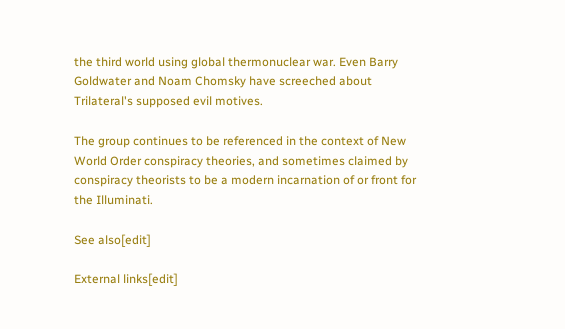the third world using global thermonuclear war. Even Barry Goldwater and Noam Chomsky have screeched about Trilateral's supposed evil motives.

The group continues to be referenced in the context of New World Order conspiracy theories, and sometimes claimed by conspiracy theorists to be a modern incarnation of or front for the Illuminati.

See also[edit]

External links[edit]